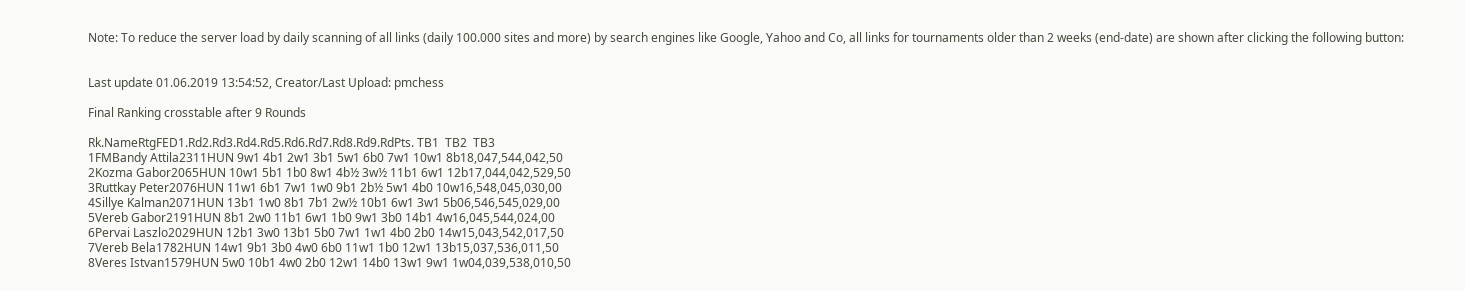Note: To reduce the server load by daily scanning of all links (daily 100.000 sites and more) by search engines like Google, Yahoo and Co, all links for tournaments older than 2 weeks (end-date) are shown after clicking the following button:


Last update 01.06.2019 13:54:52, Creator/Last Upload: pmchess

Final Ranking crosstable after 9 Rounds

Rk.NameRtgFED1.Rd2.Rd3.Rd4.Rd5.Rd6.Rd7.Rd8.Rd9.RdPts. TB1  TB2  TB3
1FMBandy Attila2311HUN 9w1 4b1 2w1 3b1 5w1 6b0 7w1 10w1 8b18,047,544,042,50
2Kozma Gabor2065HUN 10w1 5b1 1b0 8w1 4b½ 3w½ 11b1 6w1 12b17,044,042,529,50
3Ruttkay Peter2076HUN 11w1 6b1 7w1 1w0 9b1 2b½ 5w1 4b0 10w16,548,045,030,00
4Sillye Kalman2071HUN 13b1 1w0 8b1 7b1 2w½ 10b1 6w1 3w1 5b06,546,545,029,00
5Vereb Gabor2191HUN 8b1 2w0 11b1 6w1 1b0 9w1 3b0 14b1 4w16,045,544,024,00
6Pervai Laszlo2029HUN 12b1 3w0 13b1 5b0 7w1 1w1 4b0 2b0 14w15,043,542,017,50
7Vereb Bela1782HUN 14w1 9b1 3b0 4w0 6b0 11w1 1b0 12w1 13b15,037,536,011,50
8Veres Istvan1579HUN 5w0 10b1 4w0 2b0 12w1 14b0 13w1 9w1 1w04,039,538,010,50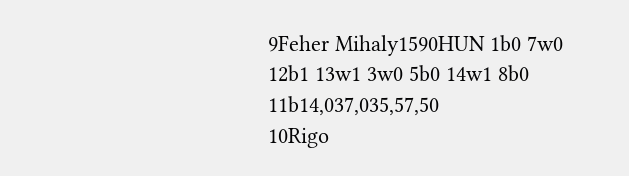9Feher Mihaly1590HUN 1b0 7w0 12b1 13w1 3w0 5b0 14w1 8b0 11b14,037,035,57,50
10Rigo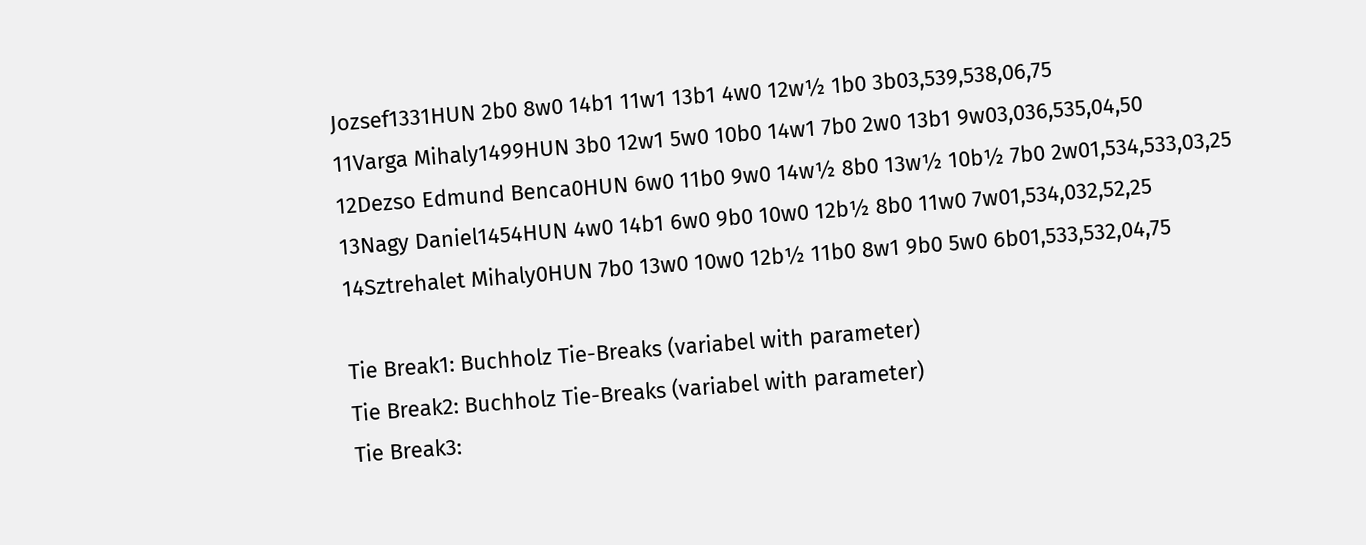Jozsef1331HUN 2b0 8w0 14b1 11w1 13b1 4w0 12w½ 1b0 3b03,539,538,06,75
11Varga Mihaly1499HUN 3b0 12w1 5w0 10b0 14w1 7b0 2w0 13b1 9w03,036,535,04,50
12Dezso Edmund Benca0HUN 6w0 11b0 9w0 14w½ 8b0 13w½ 10b½ 7b0 2w01,534,533,03,25
13Nagy Daniel1454HUN 4w0 14b1 6w0 9b0 10w0 12b½ 8b0 11w0 7w01,534,032,52,25
14Sztrehalet Mihaly0HUN 7b0 13w0 10w0 12b½ 11b0 8w1 9b0 5w0 6b01,533,532,04,75

Tie Break1: Buchholz Tie-Breaks (variabel with parameter)
Tie Break2: Buchholz Tie-Breaks (variabel with parameter)
Tie Break3: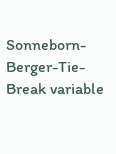Sonneborn-Berger-Tie-Break variable